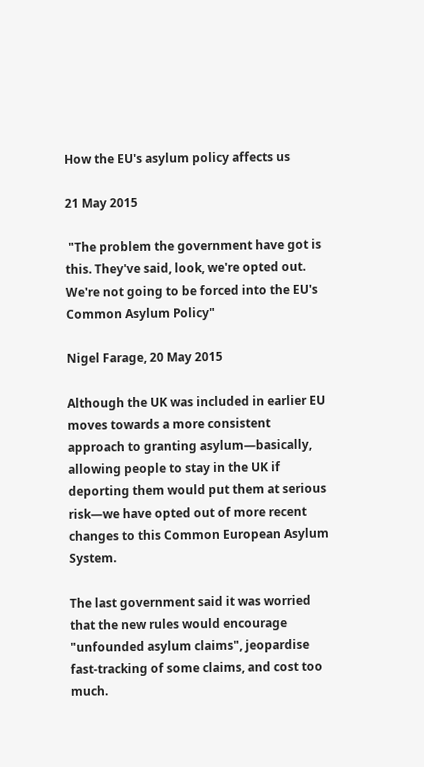How the EU's asylum policy affects us

21 May 2015

 "The problem the government have got is this. They've said, look, we're opted out. We're not going to be forced into the EU's Common Asylum Policy"

Nigel Farage, 20 May 2015

Although the UK was included in earlier EU moves towards a more consistent approach to granting asylum—basically, allowing people to stay in the UK if deporting them would put them at serious risk—we have opted out of more recent changes to this Common European Asylum System.

The last government said it was worried that the new rules would encourage "unfounded asylum claims", jeopardise fast-tracking of some claims, and cost too much.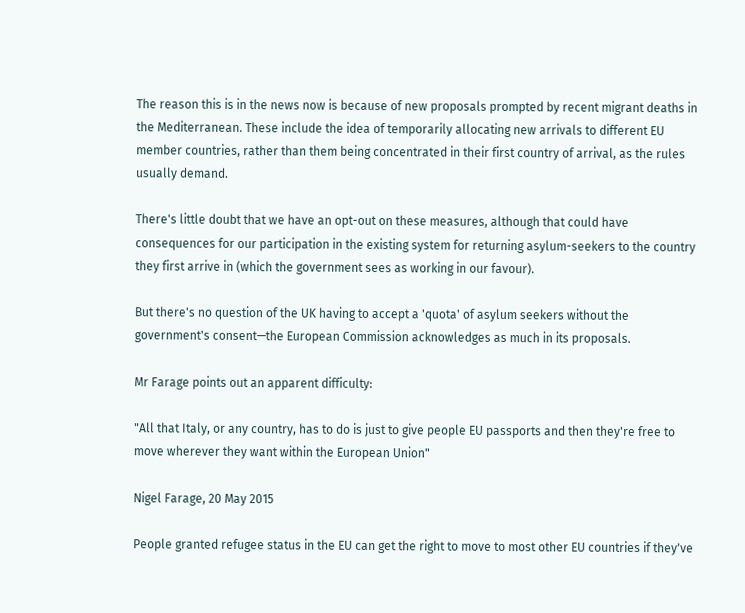The reason this is in the news now is because of new proposals prompted by recent migrant deaths in the Mediterranean. These include the idea of temporarily allocating new arrivals to different EU member countries, rather than them being concentrated in their first country of arrival, as the rules usually demand.

There's little doubt that we have an opt-out on these measures, although that could have consequences for our participation in the existing system for returning asylum-seekers to the country they first arrive in (which the government sees as working in our favour).

But there's no question of the UK having to accept a 'quota' of asylum seekers without the government's consent—the European Commission acknowledges as much in its proposals.

Mr Farage points out an apparent difficulty:

"All that Italy, or any country, has to do is just to give people EU passports and then they're free to move wherever they want within the European Union"

Nigel Farage, 20 May 2015

People granted refugee status in the EU can get the right to move to most other EU countries if they've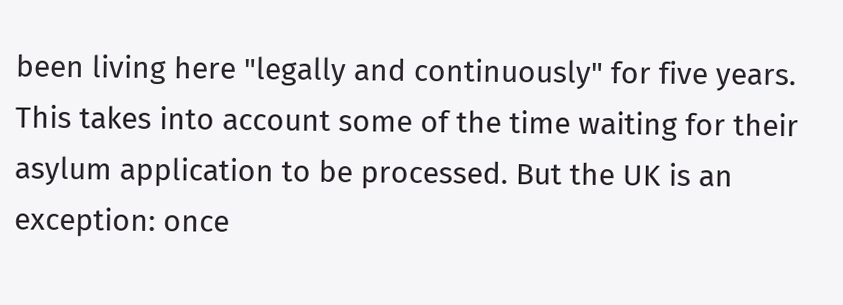been living here "legally and continuously" for five years. This takes into account some of the time waiting for their asylum application to be processed. But the UK is an exception: once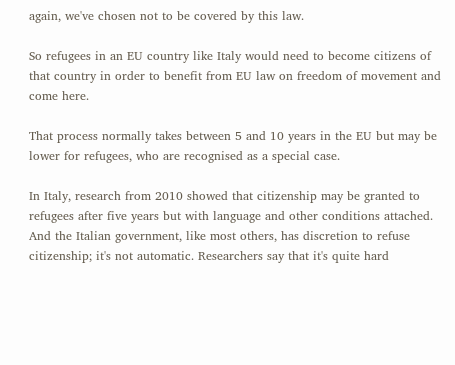again, we've chosen not to be covered by this law.

So refugees in an EU country like Italy would need to become citizens of that country in order to benefit from EU law on freedom of movement and come here.

That process normally takes between 5 and 10 years in the EU but may be lower for refugees, who are recognised as a special case.

In Italy, research from 2010 showed that citizenship may be granted to refugees after five years but with language and other conditions attached. And the Italian government, like most others, has discretion to refuse citizenship; it's not automatic. Researchers say that it's quite hard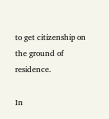to get citizenship on the ground of residence.

In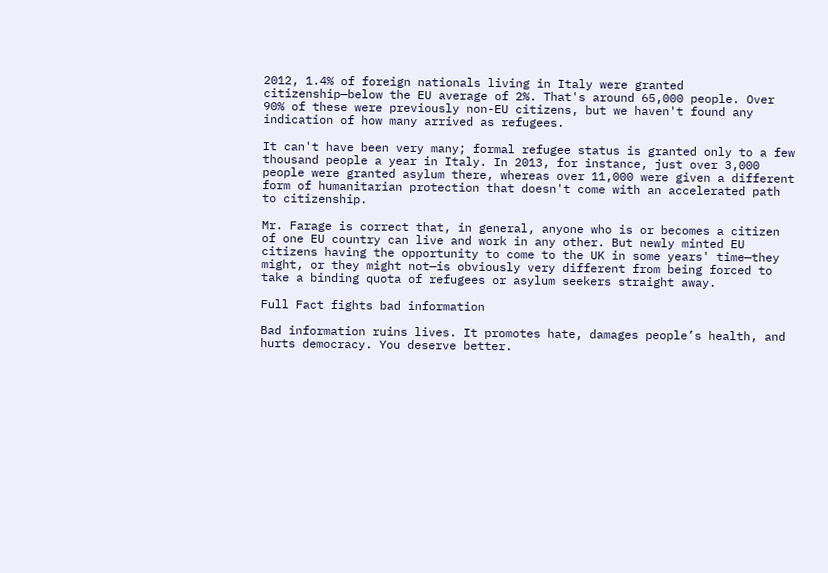2012, 1.4% of foreign nationals living in Italy were granted citizenship—below the EU average of 2%. That's around 65,000 people. Over 90% of these were previously non-EU citizens, but we haven't found any indication of how many arrived as refugees.

It can't have been very many; formal refugee status is granted only to a few thousand people a year in Italy. In 2013, for instance, just over 3,000 people were granted asylum there, whereas over 11,000 were given a different form of humanitarian protection that doesn't come with an accelerated path to citizenship.

Mr. Farage is correct that, in general, anyone who is or becomes a citizen of one EU country can live and work in any other. But newly minted EU citizens having the opportunity to come to the UK in some years' time—they might, or they might not—is obviously very different from being forced to take a binding quota of refugees or asylum seekers straight away.

Full Fact fights bad information

Bad information ruins lives. It promotes hate, damages people’s health, and hurts democracy. You deserve better.